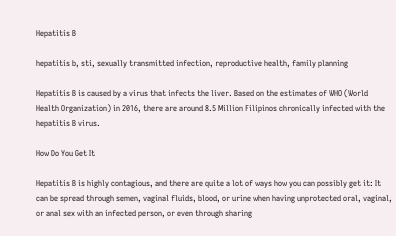Hepatitis B

hepatitis b, sti, sexually transmitted infection, reproductive health, family planning

Hepatitis B is caused by a virus that infects the liver. Based on the estimates of WHO (World Health Organization) in 2016, there are around 8.5 Million Filipinos chronically infected with the hepatitis B virus.

How Do You Get It

Hepatitis B is highly contagious, and there are quite a lot of ways how you can possibly get it: It can be spread through semen, vaginal fluids, blood, or urine when having unprotected oral, vaginal, or anal sex with an infected person, or even through sharing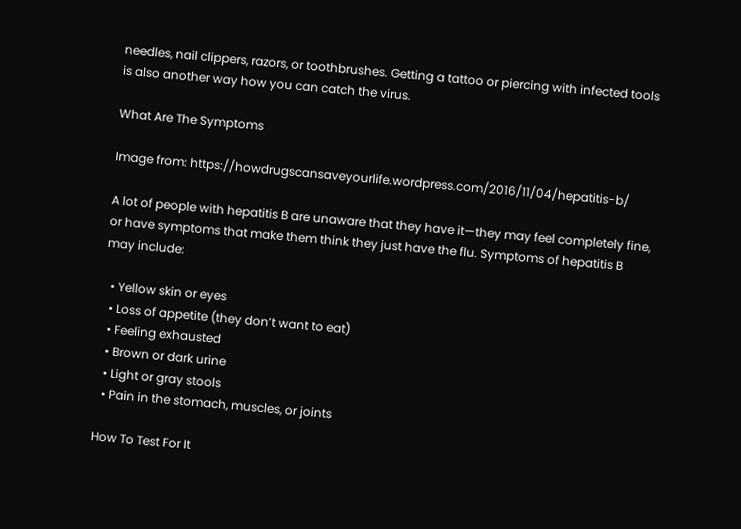needles, nail clippers, razors, or toothbrushes. Getting a tattoo or piercing with infected tools is also another way how you can catch the virus.

What Are The Symptoms

Image from: https://howdrugscansaveyourlife.wordpress.com/2016/11/04/hepatitis-b/

A lot of people with hepatitis B are unaware that they have it—they may feel completely fine, or have symptoms that make them think they just have the flu. Symptoms of hepatitis B may include:

  • Yellow skin or eyes
  • Loss of appetite (they don’t want to eat)
  • Feeling exhausted
  • Brown or dark urine
  • Light or gray stools
  • Pain in the stomach, muscles, or joints

How To Test For It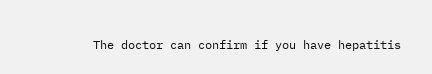The doctor can confirm if you have hepatitis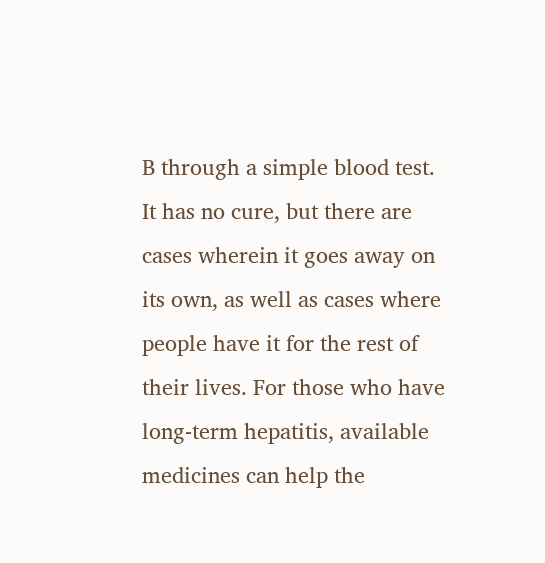B through a simple blood test. It has no cure, but there are cases wherein it goes away on its own, as well as cases where people have it for the rest of their lives. For those who have long-term hepatitis, available medicines can help the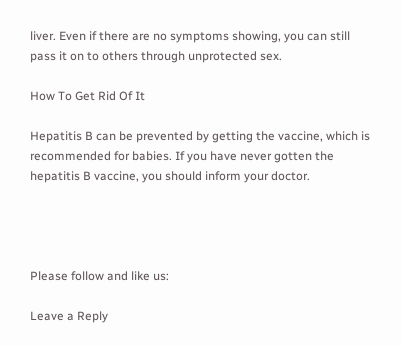liver. Even if there are no symptoms showing, you can still pass it on to others through unprotected sex.

How To Get Rid Of It

Hepatitis B can be prevented by getting the vaccine, which is recommended for babies. If you have never gotten the hepatitis B vaccine, you should inform your doctor.




Please follow and like us:

Leave a Reply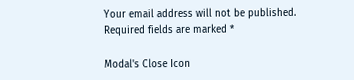Your email address will not be published. Required fields are marked *

Modal's Close Icon